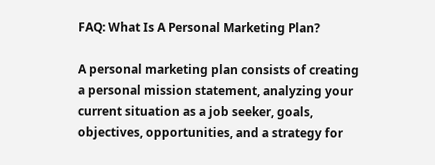FAQ: What Is A Personal Marketing Plan?

A personal marketing plan consists of creating a personal mission statement, analyzing your current situation as a job seeker, goals, objectives, opportunities, and a strategy for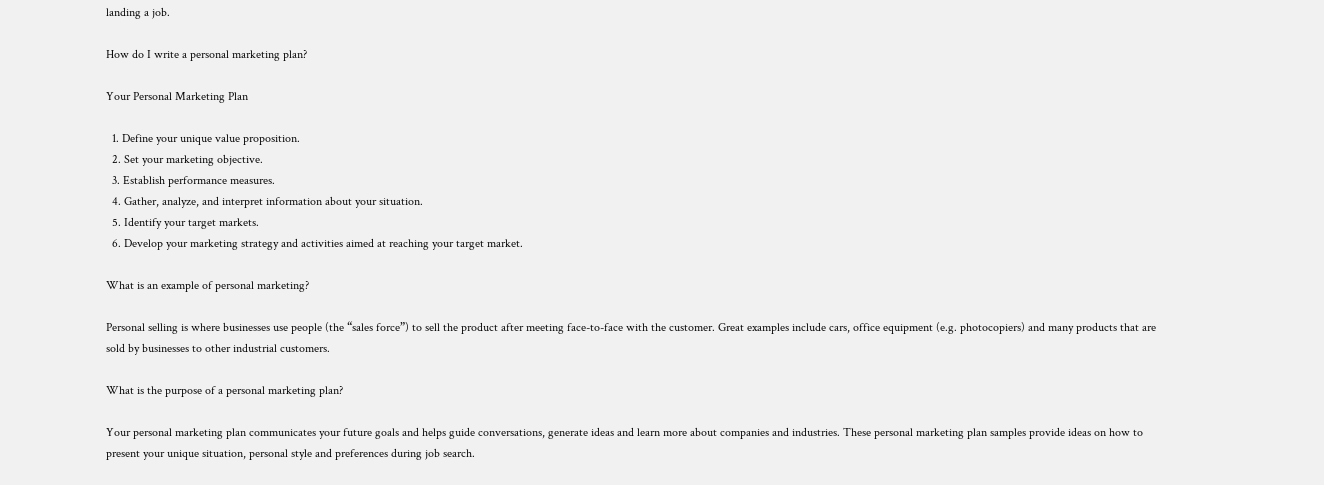landing a job.

How do I write a personal marketing plan?

Your Personal Marketing Plan

  1. Define your unique value proposition.
  2. Set your marketing objective.
  3. Establish performance measures.
  4. Gather, analyze, and interpret information about your situation.
  5. Identify your target markets.
  6. Develop your marketing strategy and activities aimed at reaching your target market.

What is an example of personal marketing?

Personal selling is where businesses use people (the “sales force”) to sell the product after meeting face-to-face with the customer. Great examples include cars, office equipment (e.g. photocopiers) and many products that are sold by businesses to other industrial customers.

What is the purpose of a personal marketing plan?

Your personal marketing plan communicates your future goals and helps guide conversations, generate ideas and learn more about companies and industries. These personal marketing plan samples provide ideas on how to present your unique situation, personal style and preferences during job search.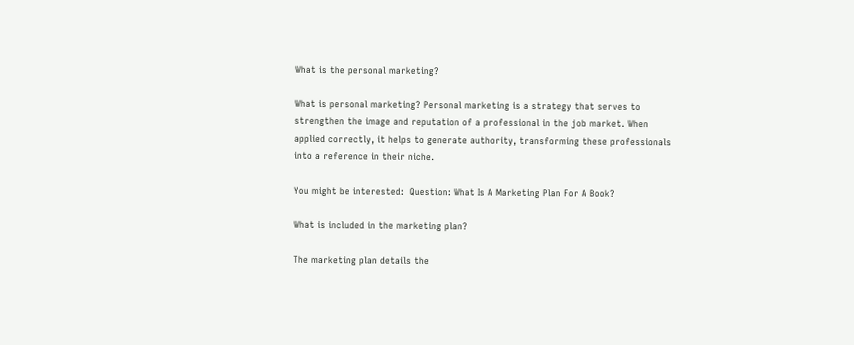What is the personal marketing?

What is personal marketing? Personal marketing is a strategy that serves to strengthen the image and reputation of a professional in the job market. When applied correctly, it helps to generate authority, transforming these professionals into a reference in their niche.

You might be interested:  Question: What Is A Marketing Plan For A Book?

What is included in the marketing plan?

The marketing plan details the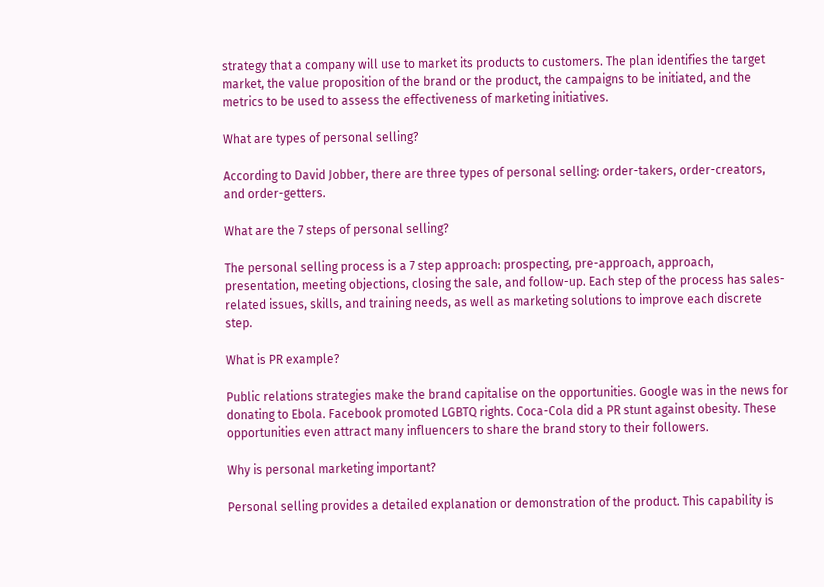strategy that a company will use to market its products to customers. The plan identifies the target market, the value proposition of the brand or the product, the campaigns to be initiated, and the metrics to be used to assess the effectiveness of marketing initiatives.

What are types of personal selling?

According to David Jobber, there are three types of personal selling: order-takers, order-creators, and order-getters.

What are the 7 steps of personal selling?

The personal selling process is a 7 step approach: prospecting, pre-approach, approach, presentation, meeting objections, closing the sale, and follow-up. Each step of the process has sales-related issues, skills, and training needs, as well as marketing solutions to improve each discrete step.

What is PR example?

Public relations strategies make the brand capitalise on the opportunities. Google was in the news for donating to Ebola. Facebook promoted LGBTQ rights. Coca-Cola did a PR stunt against obesity. These opportunities even attract many influencers to share the brand story to their followers.

Why is personal marketing important?

Personal selling provides a detailed explanation or demonstration of the product. This capability is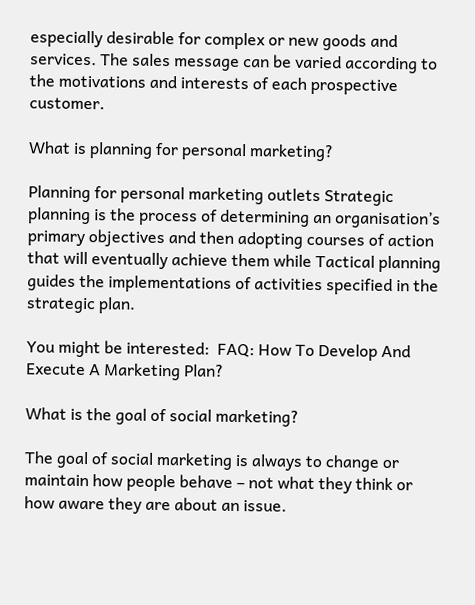especially desirable for complex or new goods and services. The sales message can be varied according to the motivations and interests of each prospective customer.

What is planning for personal marketing?

Planning for personal marketing outlets Strategic planning is the process of determining an organisation’s primary objectives and then adopting courses of action that will eventually achieve them while Tactical planning guides the implementations of activities specified in the strategic plan.

You might be interested:  FAQ: How To Develop And Execute A Marketing Plan?

What is the goal of social marketing?

The goal of social marketing is always to change or maintain how people behave – not what they think or how aware they are about an issue.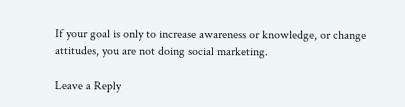If your goal is only to increase awareness or knowledge, or change attitudes, you are not doing social marketing.

Leave a Reply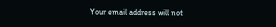Your email address will not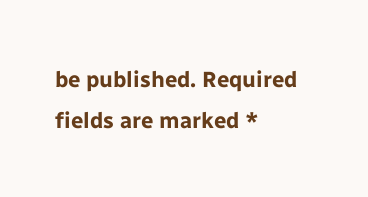be published. Required fields are marked *